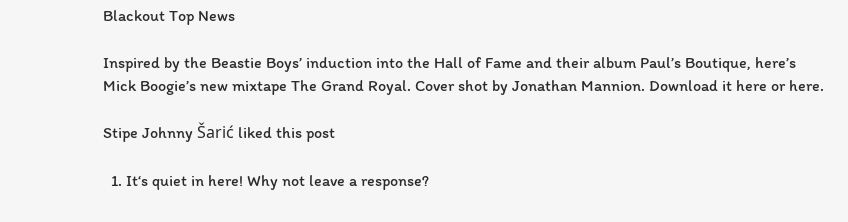Blackout Top News

Inspired by the Beastie Boys’ induction into the Hall of Fame and their album Paul’s Boutique, here’s Mick Boogie’s new mixtape The Grand Royal. Cover shot by Jonathan Mannion. Download it here or here.

Stipe Johnny Šarić liked this post

  1. It‘s quiet in here! Why not leave a response?